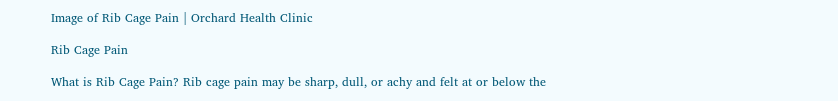Image of Rib Cage Pain | Orchard Health Clinic

Rib Cage Pain

What is Rib Cage Pain? Rib cage pain may be sharp, dull, or achy and felt at or below the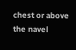chest or above the navel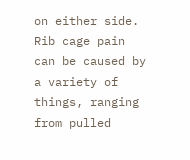on either side. Rib cage pain can be caused by a variety of things, ranging from pulled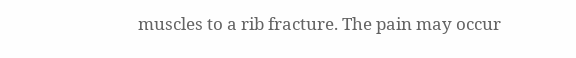muscles to a rib fracture. The pain may occur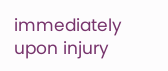immediately upon injury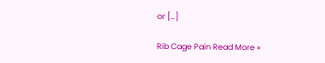or […]

Rib Cage Pain Read More »